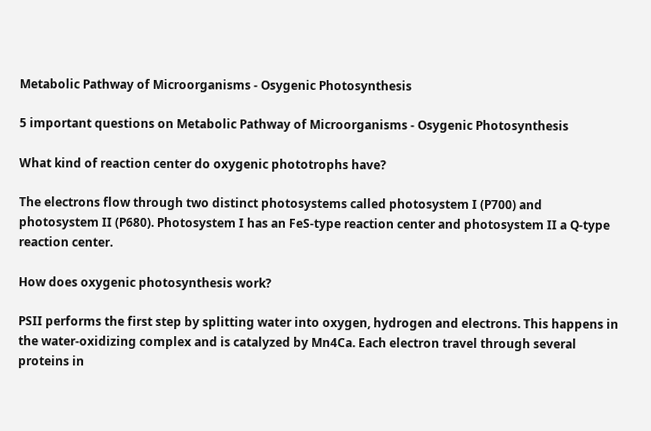Metabolic Pathway of Microorganisms - Osygenic Photosynthesis

5 important questions on Metabolic Pathway of Microorganisms - Osygenic Photosynthesis

What kind of reaction center do oxygenic phototrophs have?

The electrons flow through two distinct photosystems called photosystem I (P700) and photosystem II (P680). Photosystem I has an FeS-type reaction center and photosystem II a Q-type reaction center.

How does oxygenic photosynthesis work?

PSII performs the first step by splitting water into oxygen, hydrogen and electrons. This happens in the water-oxidizing complex and is catalyzed by Mn4Ca. Each electron travel through several proteins in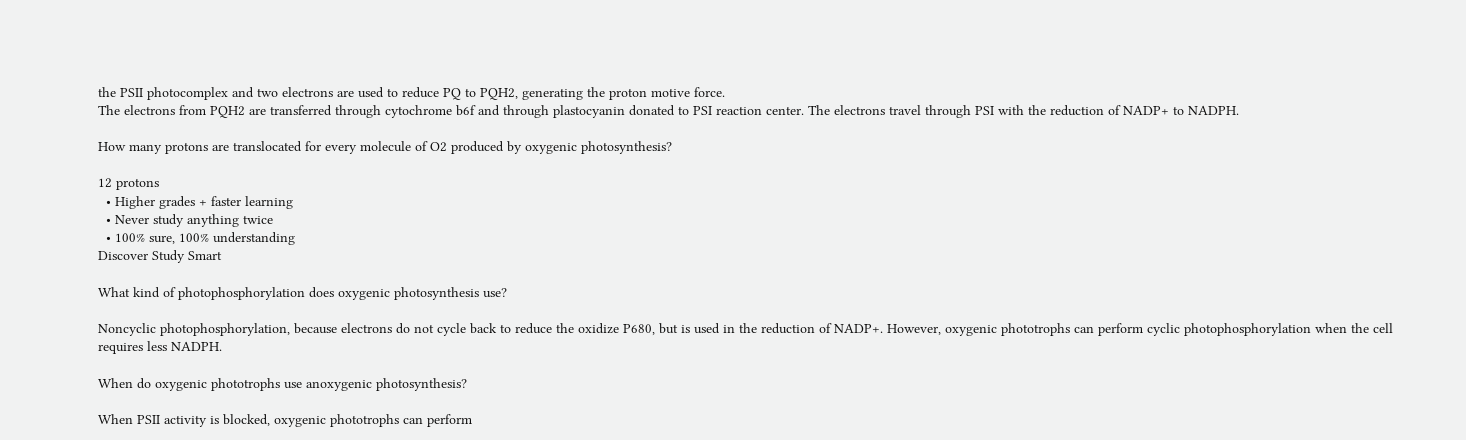the PSII photocomplex and two electrons are used to reduce PQ to PQH2, generating the proton motive force.
The electrons from PQH2 are transferred through cytochrome b6f and through plastocyanin donated to PSI reaction center. The electrons travel through PSI with the reduction of NADP+ to NADPH.

How many protons are translocated for every molecule of O2 produced by oxygenic photosynthesis?

12 protons
  • Higher grades + faster learning
  • Never study anything twice
  • 100% sure, 100% understanding
Discover Study Smart

What kind of photophosphorylation does oxygenic photosynthesis use?

Noncyclic photophosphorylation, because electrons do not cycle back to reduce the oxidize P680, but is used in the reduction of NADP+. However, oxygenic phototrophs can perform cyclic photophosphorylation when the cell requires less NADPH.

When do oxygenic phototrophs use anoxygenic photosynthesis?

When PSII activity is blocked, oxygenic phototrophs can perform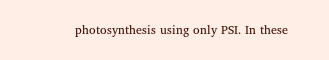photosynthesis using only PSI. In these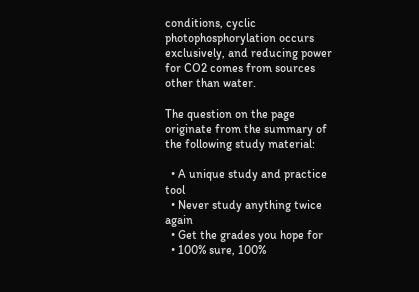conditions, cyclic photophosphorylation occurs exclusively, and reducing power for CO2 comes from sources other than water.

The question on the page originate from the summary of the following study material:

  • A unique study and practice tool
  • Never study anything twice again
  • Get the grades you hope for
  • 100% sure, 100%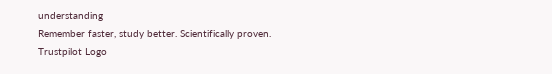understanding
Remember faster, study better. Scientifically proven.
Trustpilot Logo